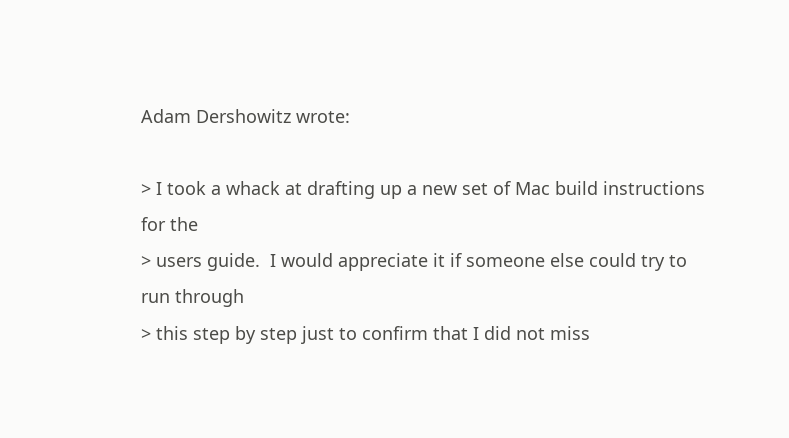Adam Dershowitz wrote:

> I took a whack at drafting up a new set of Mac build instructions for the
> users guide.  I would appreciate it if someone else could try to run through
> this step by step just to confirm that I did not miss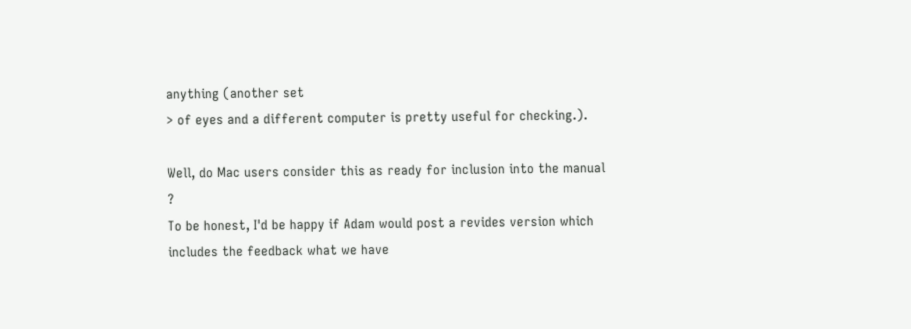anything (another set
> of eyes and a different computer is pretty useful for checking.).

Well, do Mac users consider this as ready for inclusion into the manual ?
To be honest, I'd be happy if Adam would post a revides version which
includes the feedback what we have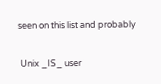seen on this list and probably

 Unix _IS_ user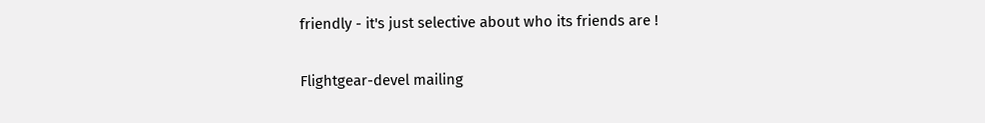friendly - it's just selective about who its friends are !

Flightgear-devel mailing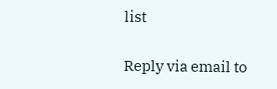list

Reply via email to